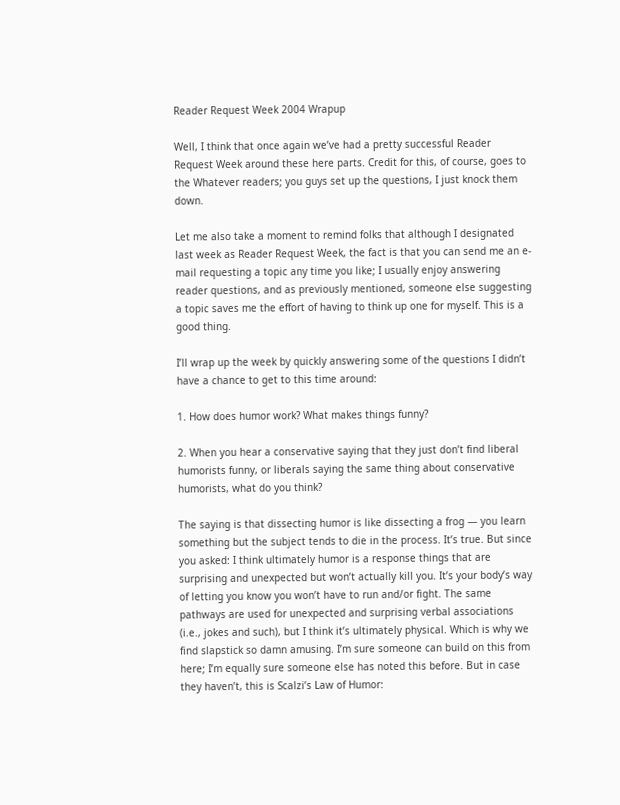Reader Request Week 2004 Wrapup

Well, I think that once again we’ve had a pretty successful Reader Request Week around these here parts. Credit for this, of course, goes to the Whatever readers; you guys set up the questions, I just knock them down.

Let me also take a moment to remind folks that although I designated last week as Reader Request Week, the fact is that you can send me an e-mail requesting a topic any time you like; I usually enjoy answering reader questions, and as previously mentioned, someone else suggesting a topic saves me the effort of having to think up one for myself. This is a good thing.

I’ll wrap up the week by quickly answering some of the questions I didn’t have a chance to get to this time around:

1. How does humor work? What makes things funny?

2. When you hear a conservative saying that they just don’t find liberal humorists funny, or liberals saying the same thing about conservative humorists, what do you think?

The saying is that dissecting humor is like dissecting a frog — you learn something but the subject tends to die in the process. It’s true. But since you asked: I think ultimately humor is a response things that are surprising and unexpected but won’t actually kill you. It’s your body’s way of letting you know you won’t have to run and/or fight. The same pathways are used for unexpected and surprising verbal associations (i.e., jokes and such), but I think it’s ultimately physical. Which is why we find slapstick so damn amusing. I’m sure someone can build on this from here; I’m equally sure someone else has noted this before. But in case they haven’t, this is Scalzi’s Law of Humor: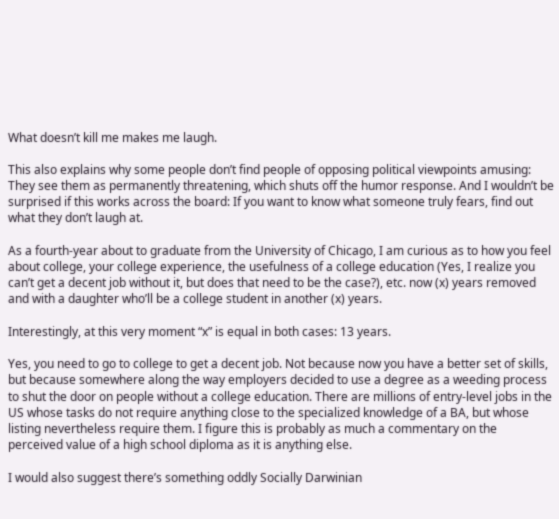What doesn’t kill me makes me laugh.

This also explains why some people don’t find people of opposing political viewpoints amusing: They see them as permanently threatening, which shuts off the humor response. And I wouldn’t be surprised if this works across the board: If you want to know what someone truly fears, find out what they don’t laugh at.

As a fourth-year about to graduate from the University of Chicago, I am curious as to how you feel about college, your college experience, the usefulness of a college education (Yes, I realize you can’t get a decent job without it, but does that need to be the case?), etc. now (x) years removed and with a daughter who’ll be a college student in another (x) years.

Interestingly, at this very moment “x” is equal in both cases: 13 years.

Yes, you need to go to college to get a decent job. Not because now you have a better set of skills, but because somewhere along the way employers decided to use a degree as a weeding process to shut the door on people without a college education. There are millions of entry-level jobs in the US whose tasks do not require anything close to the specialized knowledge of a BA, but whose listing nevertheless require them. I figure this is probably as much a commentary on the perceived value of a high school diploma as it is anything else.

I would also suggest there’s something oddly Socially Darwinian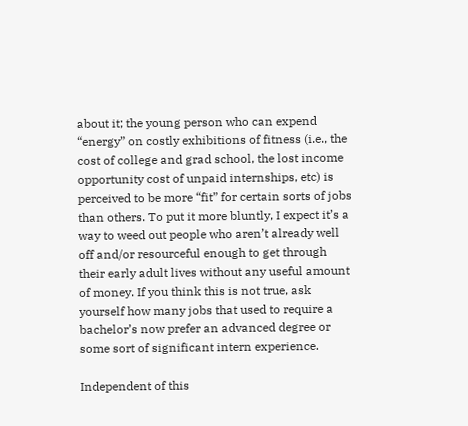about it; the young person who can expend “energy” on costly exhibitions of fitness (i.e., the cost of college and grad school, the lost income opportunity cost of unpaid internships, etc) is perceived to be more “fit” for certain sorts of jobs than others. To put it more bluntly, I expect it’s a way to weed out people who aren’t already well off and/or resourceful enough to get through their early adult lives without any useful amount of money. If you think this is not true, ask yourself how many jobs that used to require a bachelor’s now prefer an advanced degree or some sort of significant intern experience.

Independent of this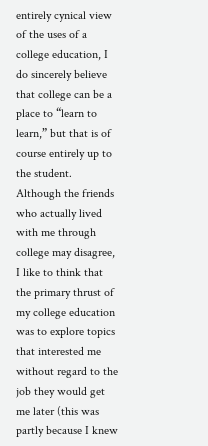entirely cynical view of the uses of a college education, I do sincerely believe that college can be a place to “learn to learn,” but that is of course entirely up to the student. Although the friends who actually lived with me through college may disagree, I like to think that the primary thrust of my college education was to explore topics that interested me without regard to the job they would get me later (this was partly because I knew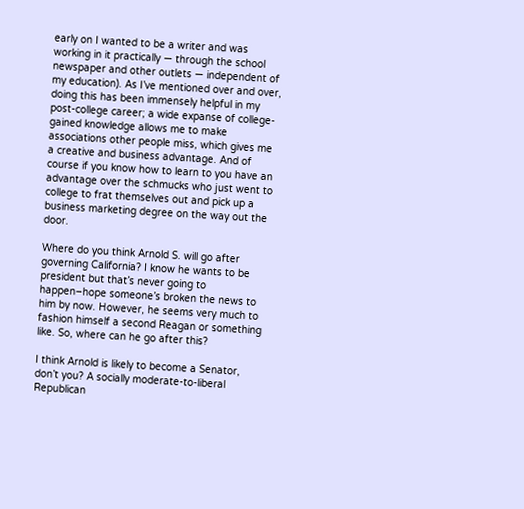early on I wanted to be a writer and was working in it practically — through the school newspaper and other outlets — independent of my education). As I’ve mentioned over and over, doing this has been immensely helpful in my post-college career; a wide expanse of college-gained knowledge allows me to make associations other people miss, which gives me a creative and business advantage. And of course if you know how to learn to you have an advantage over the schmucks who just went to college to frat themselves out and pick up a business marketing degree on the way out the door.

Where do you think Arnold S. will go after governing California? I know he wants to be president but that’s never going to happen–hope someone’s broken the news to him by now. However, he seems very much to fashion himself a second Reagan or something like. So, where can he go after this?

I think Arnold is likely to become a Senator, don’t you? A socially moderate-to-liberal Republican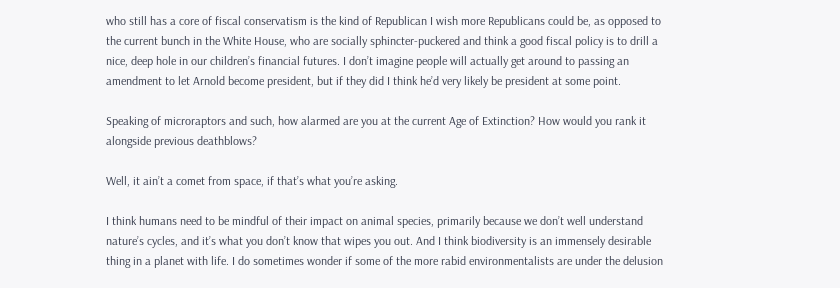who still has a core of fiscal conservatism is the kind of Republican I wish more Republicans could be, as opposed to the current bunch in the White House, who are socially sphincter-puckered and think a good fiscal policy is to drill a nice, deep hole in our children’s financial futures. I don’t imagine people will actually get around to passing an amendment to let Arnold become president, but if they did I think he’d very likely be president at some point.

Speaking of microraptors and such, how alarmed are you at the current Age of Extinction? How would you rank it alongside previous deathblows?

Well, it ain’t a comet from space, if that’s what you’re asking.

I think humans need to be mindful of their impact on animal species, primarily because we don’t well understand nature’s cycles, and it’s what you don’t know that wipes you out. And I think biodiversity is an immensely desirable thing in a planet with life. I do sometimes wonder if some of the more rabid environmentalists are under the delusion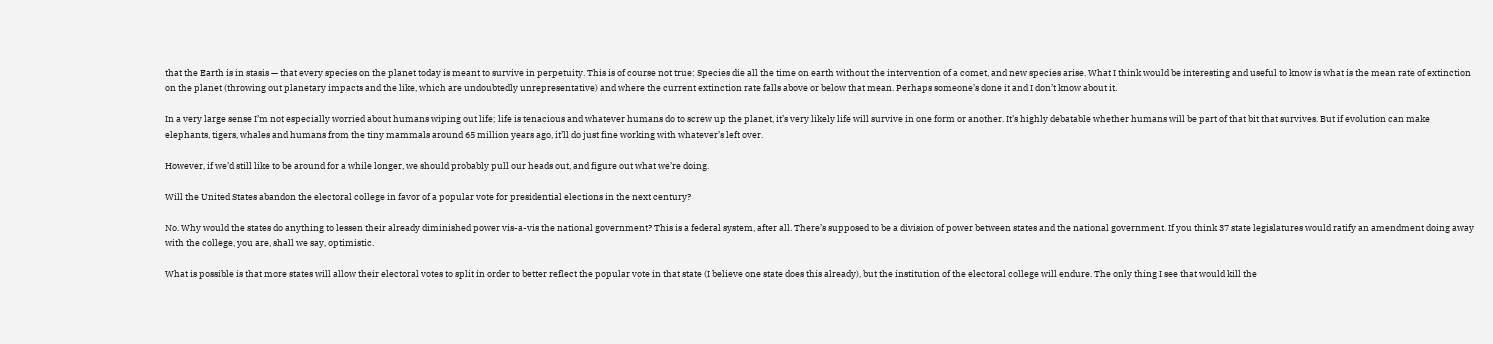that the Earth is in stasis — that every species on the planet today is meant to survive in perpetuity. This is of course not true: Species die all the time on earth without the intervention of a comet, and new species arise. What I think would be interesting and useful to know is what is the mean rate of extinction on the planet (throwing out planetary impacts and the like, which are undoubtedly unrepresentative) and where the current extinction rate falls above or below that mean. Perhaps someone’s done it and I don’t know about it.

In a very large sense I’m not especially worried about humans wiping out life; life is tenacious and whatever humans do to screw up the planet, it’s very likely life will survive in one form or another. It’s highly debatable whether humans will be part of that bit that survives. But if evolution can make elephants, tigers, whales and humans from the tiny mammals around 65 million years ago, it’ll do just fine working with whatever’s left over.

However, if we’d still like to be around for a while longer, we should probably pull our heads out, and figure out what we’re doing.

Will the United States abandon the electoral college in favor of a popular vote for presidential elections in the next century?

No. Why would the states do anything to lessen their already diminished power vis-a-vis the national government? This is a federal system, after all. There’s supposed to be a division of power between states and the national government. If you think 37 state legislatures would ratify an amendment doing away with the college, you are, shall we say, optimistic.

What is possible is that more states will allow their electoral votes to split in order to better reflect the popular vote in that state (I believe one state does this already), but the institution of the electoral college will endure. The only thing I see that would kill the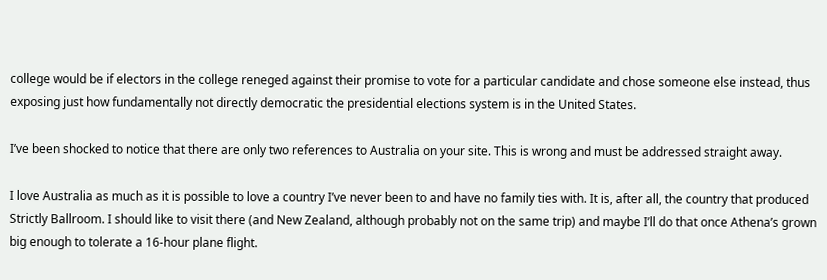college would be if electors in the college reneged against their promise to vote for a particular candidate and chose someone else instead, thus exposing just how fundamentally not directly democratic the presidential elections system is in the United States.

I’ve been shocked to notice that there are only two references to Australia on your site. This is wrong and must be addressed straight away.

I love Australia as much as it is possible to love a country I’ve never been to and have no family ties with. It is, after all, the country that produced Strictly Ballroom. I should like to visit there (and New Zealand, although probably not on the same trip) and maybe I’ll do that once Athena’s grown big enough to tolerate a 16-hour plane flight.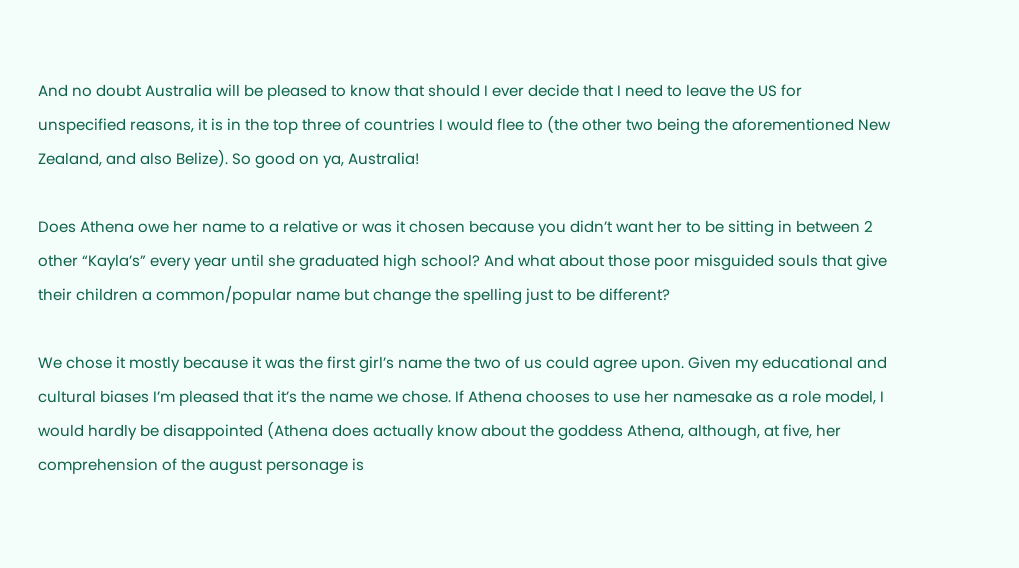And no doubt Australia will be pleased to know that should I ever decide that I need to leave the US for unspecified reasons, it is in the top three of countries I would flee to (the other two being the aforementioned New Zealand, and also Belize). So good on ya, Australia!

Does Athena owe her name to a relative or was it chosen because you didn’t want her to be sitting in between 2 other “Kayla’s” every year until she graduated high school? And what about those poor misguided souls that give their children a common/popular name but change the spelling just to be different?

We chose it mostly because it was the first girl’s name the two of us could agree upon. Given my educational and cultural biases I’m pleased that it’s the name we chose. If Athena chooses to use her namesake as a role model, I would hardly be disappointed (Athena does actually know about the goddess Athena, although, at five, her comprehension of the august personage is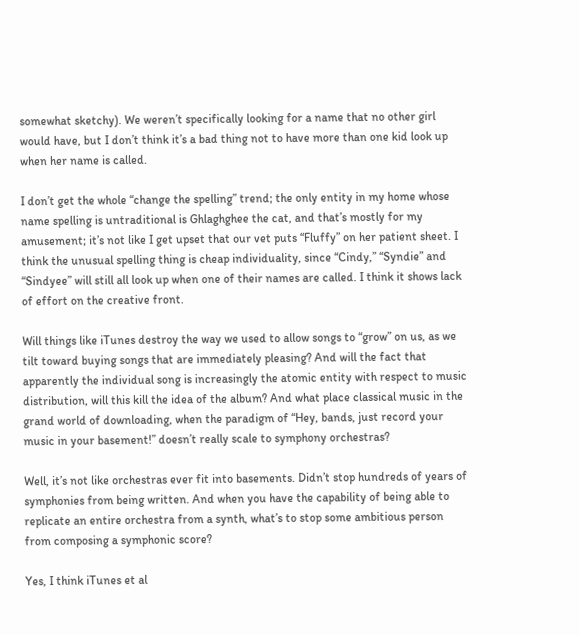somewhat sketchy). We weren’t specifically looking for a name that no other girl would have, but I don’t think it’s a bad thing not to have more than one kid look up when her name is called.

I don’t get the whole “change the spelling” trend; the only entity in my home whose name spelling is untraditional is Ghlaghghee the cat, and that’s mostly for my amusement; it’s not like I get upset that our vet puts “Fluffy” on her patient sheet. I think the unusual spelling thing is cheap individuality, since “Cindy,” “Syndie” and “Sindyee” will still all look up when one of their names are called. I think it shows lack of effort on the creative front.

Will things like iTunes destroy the way we used to allow songs to “grow” on us, as we tilt toward buying songs that are immediately pleasing? And will the fact that apparently the individual song is increasingly the atomic entity with respect to music distribution, will this kill the idea of the album? And what place classical music in the grand world of downloading, when the paradigm of “Hey, bands, just record your music in your basement!” doesn’t really scale to symphony orchestras?

Well, it’s not like orchestras ever fit into basements. Didn’t stop hundreds of years of symphonies from being written. And when you have the capability of being able to replicate an entire orchestra from a synth, what’s to stop some ambitious person from composing a symphonic score?

Yes, I think iTunes et al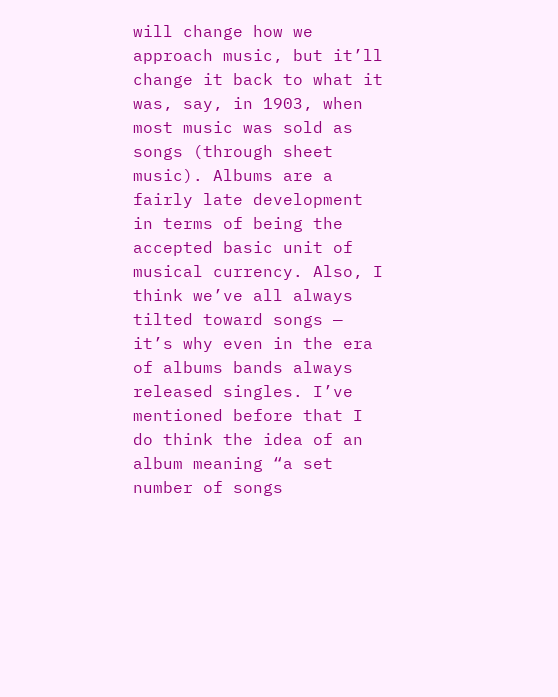will change how we approach music, but it’ll change it back to what it was, say, in 1903, when most music was sold as songs (through sheet music). Albums are a fairly late development in terms of being the accepted basic unit of musical currency. Also, I think we’ve all always tilted toward songs — it’s why even in the era of albums bands always released singles. I’ve mentioned before that I do think the idea of an album meaning “a set number of songs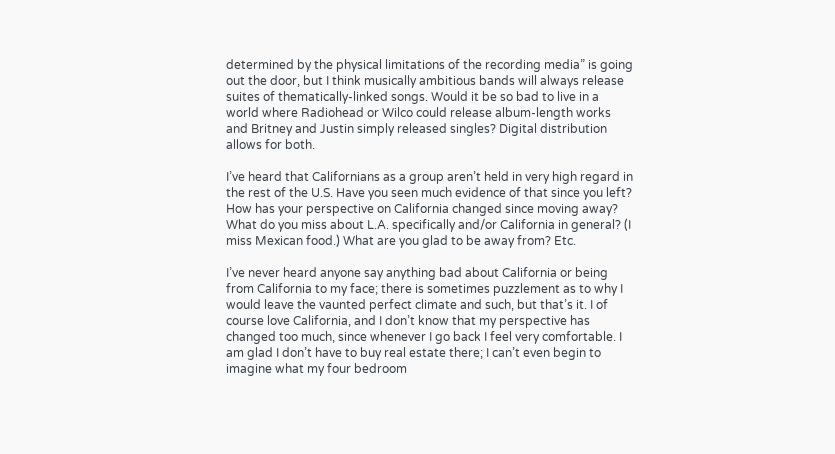determined by the physical limitations of the recording media” is going out the door, but I think musically ambitious bands will always release suites of thematically-linked songs. Would it be so bad to live in a world where Radiohead or Wilco could release album-length works and Britney and Justin simply released singles? Digital distribution allows for both.

I’ve heard that Californians as a group aren’t held in very high regard in the rest of the U.S. Have you seen much evidence of that since you left? How has your perspective on California changed since moving away? What do you miss about L.A. specifically and/or California in general? (I miss Mexican food.) What are you glad to be away from? Etc.

I’ve never heard anyone say anything bad about California or being from California to my face; there is sometimes puzzlement as to why I would leave the vaunted perfect climate and such, but that’s it. I of course love California, and I don’t know that my perspective has changed too much, since whenever I go back I feel very comfortable. I am glad I don’t have to buy real estate there; I can’t even begin to imagine what my four bedroom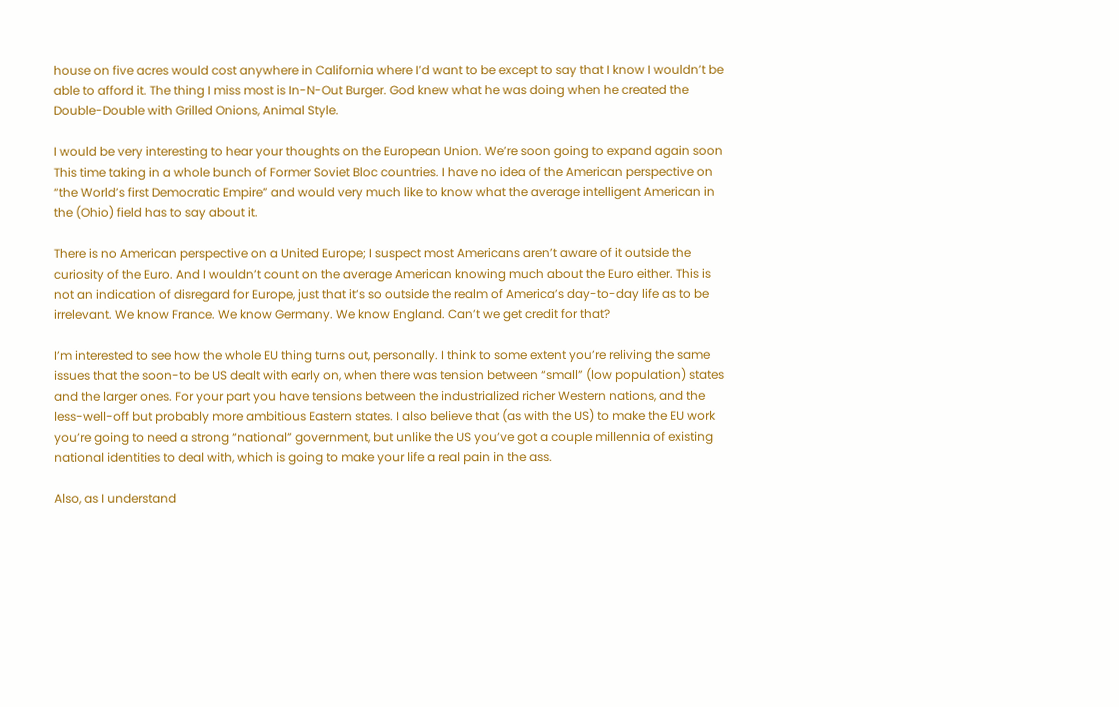house on five acres would cost anywhere in California where I’d want to be except to say that I know I wouldn’t be able to afford it. The thing I miss most is In-N-Out Burger. God knew what he was doing when he created the Double-Double with Grilled Onions, Animal Style.

I would be very interesting to hear your thoughts on the European Union. We’re soon going to expand again soon This time taking in a whole bunch of Former Soviet Bloc countries. I have no idea of the American perspective on “the World’s first Democratic Empire” and would very much like to know what the average intelligent American in the (Ohio) field has to say about it.

There is no American perspective on a United Europe; I suspect most Americans aren’t aware of it outside the curiosity of the Euro. And I wouldn’t count on the average American knowing much about the Euro either. This is not an indication of disregard for Europe, just that it’s so outside the realm of America’s day-to-day life as to be irrelevant. We know France. We know Germany. We know England. Can’t we get credit for that?

I’m interested to see how the whole EU thing turns out, personally. I think to some extent you’re reliving the same issues that the soon-to be US dealt with early on, when there was tension between “small” (low population) states and the larger ones. For your part you have tensions between the industrialized richer Western nations, and the less-well-off but probably more ambitious Eastern states. I also believe that (as with the US) to make the EU work you’re going to need a strong “national” government, but unlike the US you’ve got a couple millennia of existing national identities to deal with, which is going to make your life a real pain in the ass.

Also, as I understand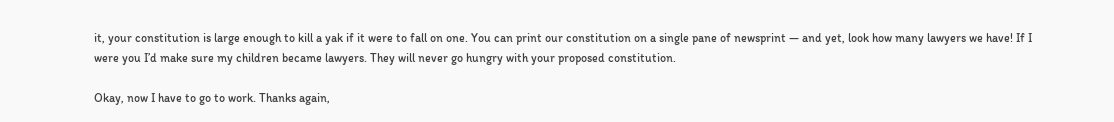it, your constitution is large enough to kill a yak if it were to fall on one. You can print our constitution on a single pane of newsprint — and yet, look how many lawyers we have! If I were you I’d make sure my children became lawyers. They will never go hungry with your proposed constitution.

Okay, now I have to go to work. Thanks again,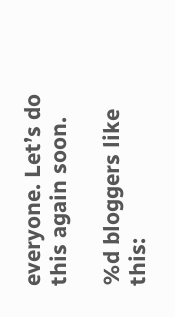everyone. Let’s do this again soon.

%d bloggers like this: